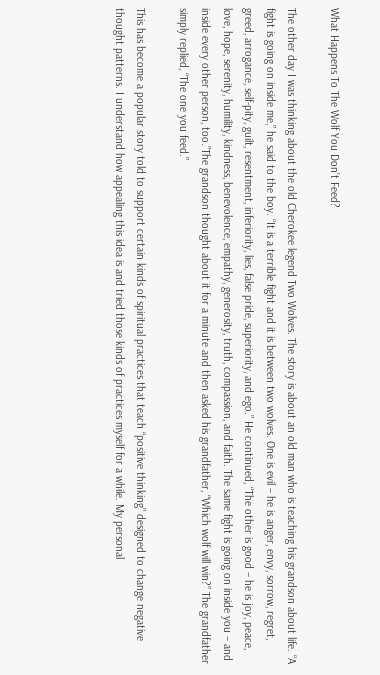What Happens To The Wolf You Don’t Feed?

The other day I was thinking about the old Cherokee legend Two Wolves. The story is about an old man who is teaching his grandson about life. “A fight is going on inside me,” he said to the boy. “It is a terrible fight and it is between two wolves. One is evil – he is anger, envy, sorrow, regret, greed, arrogance, self-pity, guilt, resentment, inferiority, lies, false pride, superiority, and ego.” He continued, “The other is good – he is joy, peace, love, hope, serenity, humility, kindness, benevolence, empathy, generosity, truth, compassion, and faith. The same fight is going on inside you – and inside every other person, too.”The grandson thought about it for a minute and then asked his grandfather, “Which wolf will win?” The grandfather simply replied, “The one you feed.”

This has become a popular story told to support certain kinds of spiritual practices that teach “positive thinking” designed to change negative thought patterns. I understand how appealing this idea is and tried those kinds of practices myself for a while. My personal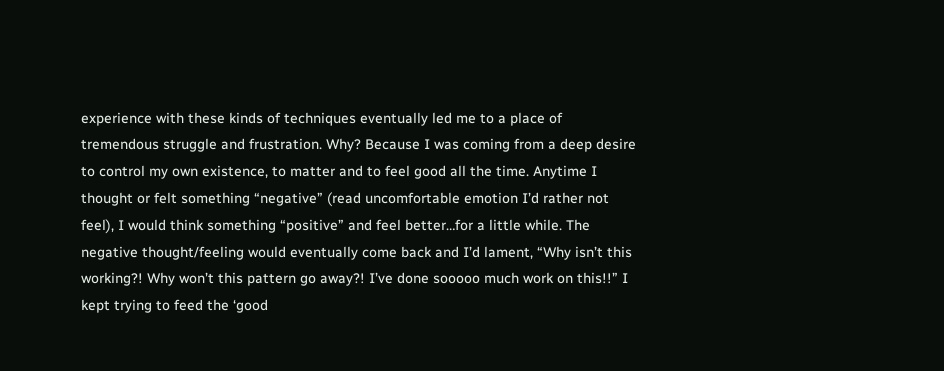experience with these kinds of techniques eventually led me to a place of tremendous struggle and frustration. Why? Because I was coming from a deep desire to control my own existence, to matter and to feel good all the time. Anytime I thought or felt something “negative” (read uncomfortable emotion I’d rather not feel), I would think something “positive” and feel better…for a little while. The negative thought/feeling would eventually come back and I’d lament, “Why isn’t this working?! Why won’t this pattern go away?! I’ve done sooooo much work on this!!” I kept trying to feed the ‘good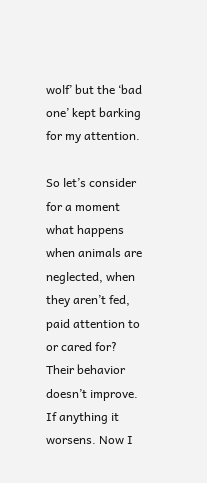wolf’ but the ‘bad one’ kept barking for my attention.

So let’s consider for a moment what happens when animals are neglected, when they aren’t fed, paid attention to or cared for? Their behavior doesn’t improve. If anything it worsens. Now I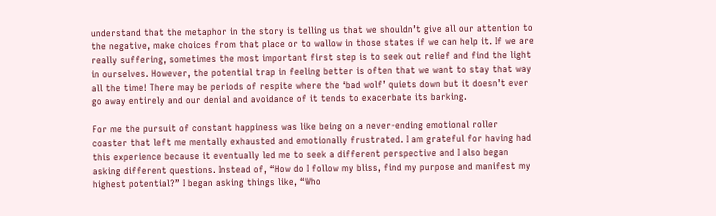understand that the metaphor in the story is telling us that we shouldn’t give all our attention to the negative, make choices from that place or to wallow in those states if we can help it. If we are really suffering, sometimes the most important first step is to seek out relief and find the light in ourselves. However, the potential trap in feeling better is often that we want to stay that way all the time! There may be periods of respite where the ‘bad wolf’ quiets down but it doesn’t ever go away entirely and our denial and avoidance of it tends to exacerbate its barking.

For me the pursuit of constant happiness was like being on a never-ending emotional roller coaster that left me mentally exhausted and emotionally frustrated. I am grateful for having had this experience because it eventually led me to seek a different perspective and I also began asking different questions. Instead of, “How do I follow my bliss, find my purpose and manifest my highest potential?” I began asking things like, “Who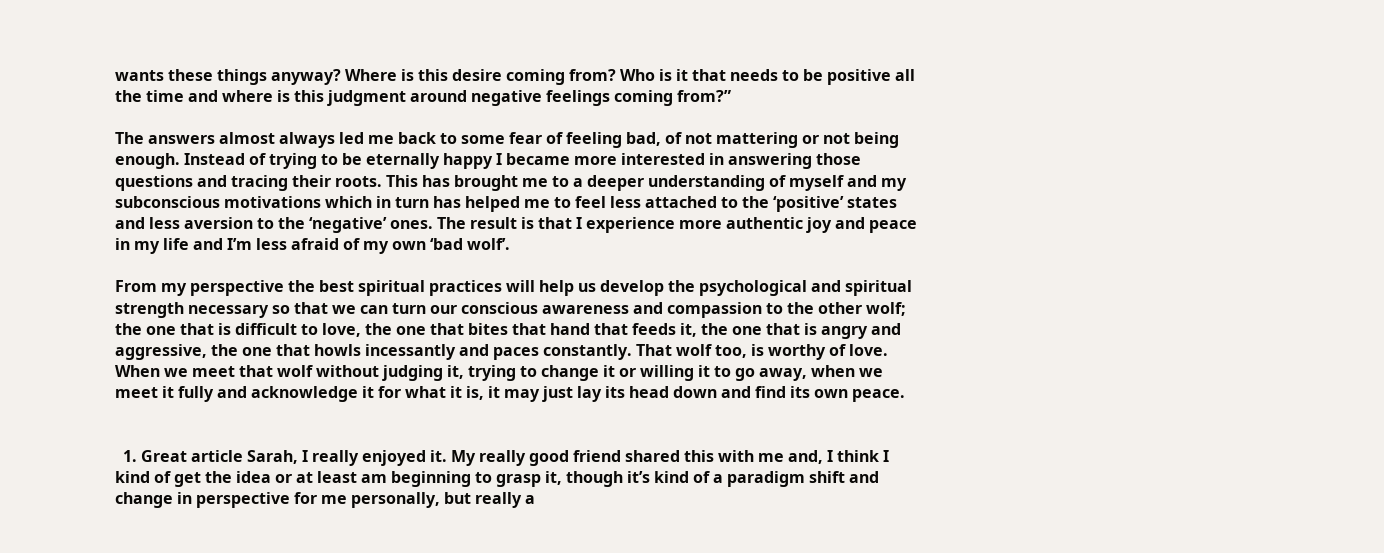wants these things anyway? Where is this desire coming from? Who is it that needs to be positive all the time and where is this judgment around negative feelings coming from?”

The answers almost always led me back to some fear of feeling bad, of not mattering or not being enough. Instead of trying to be eternally happy I became more interested in answering those questions and tracing their roots. This has brought me to a deeper understanding of myself and my subconscious motivations which in turn has helped me to feel less attached to the ‘positive’ states and less aversion to the ‘negative’ ones. The result is that I experience more authentic joy and peace in my life and I’m less afraid of my own ‘bad wolf’.

From my perspective the best spiritual practices will help us develop the psychological and spiritual strength necessary so that we can turn our conscious awareness and compassion to the other wolf; the one that is difficult to love, the one that bites that hand that feeds it, the one that is angry and aggressive, the one that howls incessantly and paces constantly. That wolf too, is worthy of love. When we meet that wolf without judging it, trying to change it or willing it to go away, when we meet it fully and acknowledge it for what it is, it may just lay its head down and find its own peace.


  1. Great article Sarah, I really enjoyed it. My really good friend shared this with me and, I think I kind of get the idea or at least am beginning to grasp it, though it’s kind of a paradigm shift and change in perspective for me personally, but really a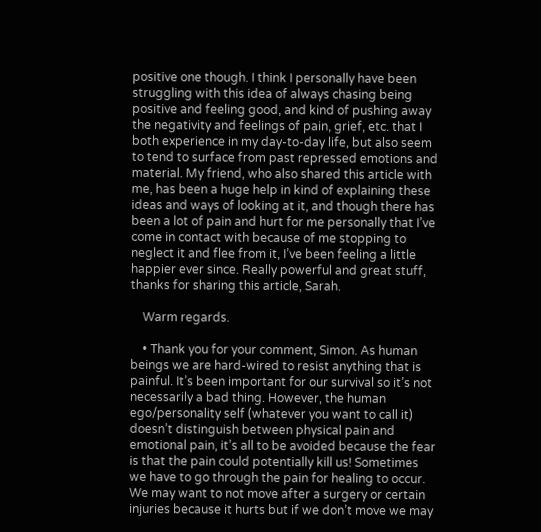positive one though. I think I personally have been struggling with this idea of always chasing being positive and feeling good, and kind of pushing away the negativity and feelings of pain, grief, etc. that I both experience in my day-to-day life, but also seem to tend to surface from past repressed emotions and material. My friend, who also shared this article with me, has been a huge help in kind of explaining these ideas and ways of looking at it, and though there has been a lot of pain and hurt for me personally that I’ve come in contact with because of me stopping to neglect it and flee from it, I’ve been feeling a little happier ever since. Really powerful and great stuff, thanks for sharing this article, Sarah.

    Warm regards.

    • Thank you for your comment, Simon. As human beings we are hard-wired to resist anything that is painful. It’s been important for our survival so it’s not necessarily a bad thing. However, the human ego/personality self (whatever you want to call it) doesn’t distinguish between physical pain and emotional pain, it’s all to be avoided because the fear is that the pain could potentially kill us! Sometimes we have to go through the pain for healing to occur. We may want to not move after a surgery or certain injuries because it hurts but if we don’t move we may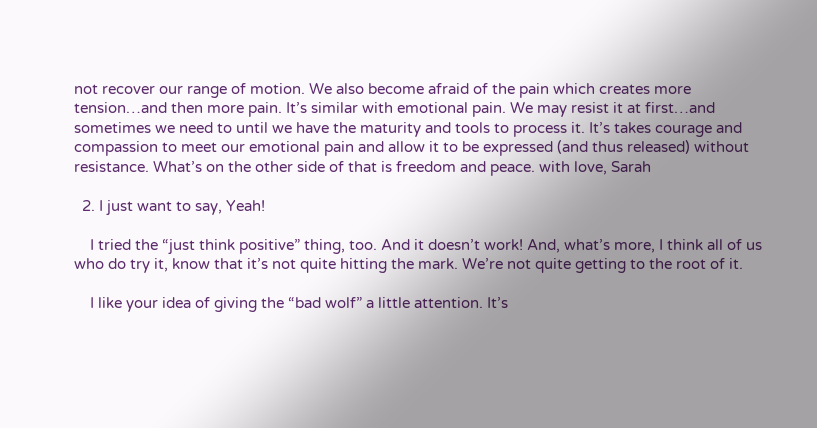not recover our range of motion. We also become afraid of the pain which creates more tension…and then more pain. It’s similar with emotional pain. We may resist it at first…and sometimes we need to until we have the maturity and tools to process it. It’s takes courage and compassion to meet our emotional pain and allow it to be expressed (and thus released) without resistance. What’s on the other side of that is freedom and peace. with love, Sarah

  2. I just want to say, Yeah!

    I tried the “just think positive” thing, too. And it doesn’t work! And, what’s more, I think all of us who do try it, know that it’s not quite hitting the mark. We’re not quite getting to the root of it.

    I like your idea of giving the “bad wolf” a little attention. It’s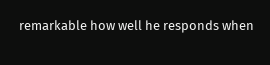remarkable how well he responds when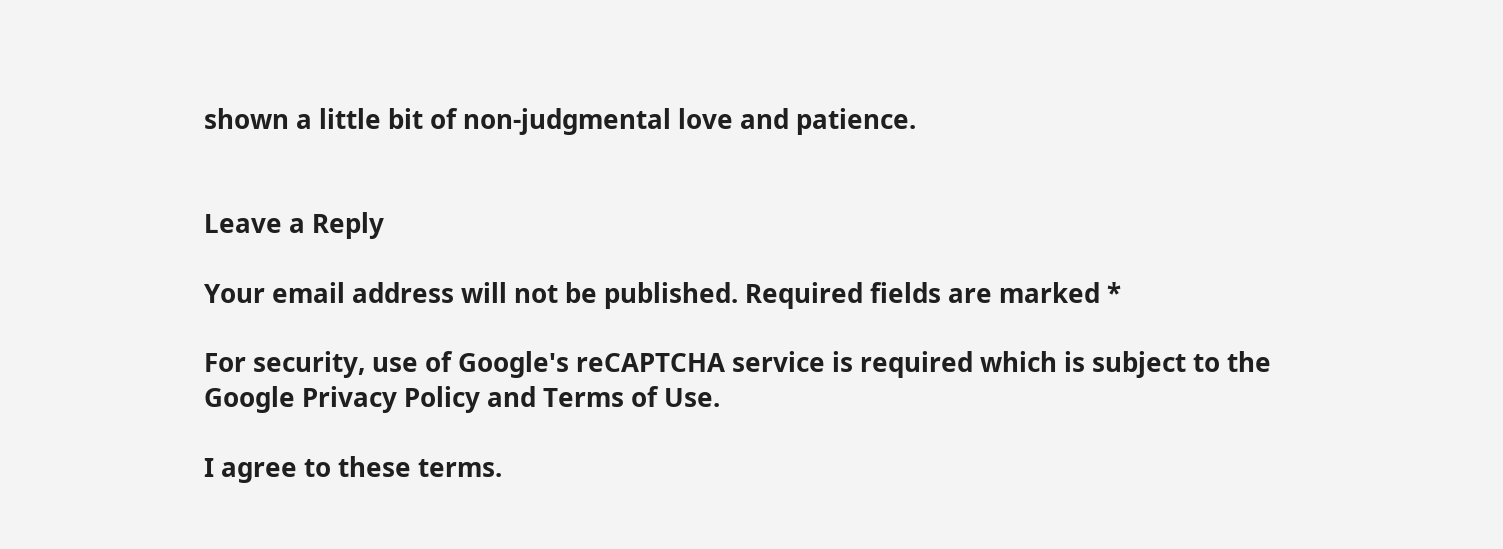shown a little bit of non-judgmental love and patience.


Leave a Reply

Your email address will not be published. Required fields are marked *

For security, use of Google's reCAPTCHA service is required which is subject to the Google Privacy Policy and Terms of Use.

I agree to these terms.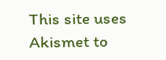This site uses Akismet to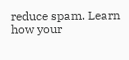reduce spam. Learn how your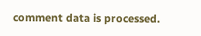comment data is processed.